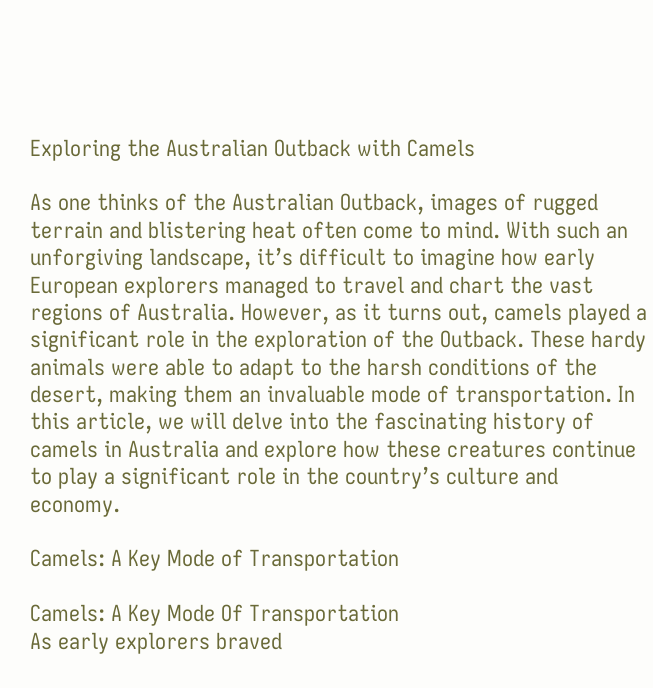Exploring the Australian Outback with Camels

As one thinks of the Australian Outback, images of rugged terrain and blistering heat often come to mind. With such an unforgiving landscape, it’s difficult to imagine how early European explorers managed to travel and chart the vast regions of Australia. However, as it turns out, camels played a significant role in the exploration of the Outback. These hardy animals were able to adapt to the harsh conditions of the desert, making them an invaluable mode of transportation. In this article, we will delve into the fascinating history of camels in Australia and explore how these creatures continue to play a significant role in the country’s culture and economy.

Camels: A Key Mode of Transportation

Camels: A Key Mode Of Transportation
As early explorers braved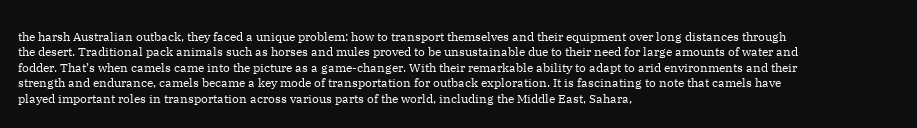the harsh Australian outback, they faced a unique problem: how to transport themselves and their equipment over long distances through the desert. Traditional pack animals such as horses and mules proved to be unsustainable due to their need for large amounts of water and fodder. That’s when camels came into the picture as a game-changer. With their remarkable ability to adapt to arid environments and their strength and endurance, camels became a key mode of transportation for outback exploration. It is fascinating to note that camels have played important roles in transportation across various parts of the world, including the Middle East, Sahara,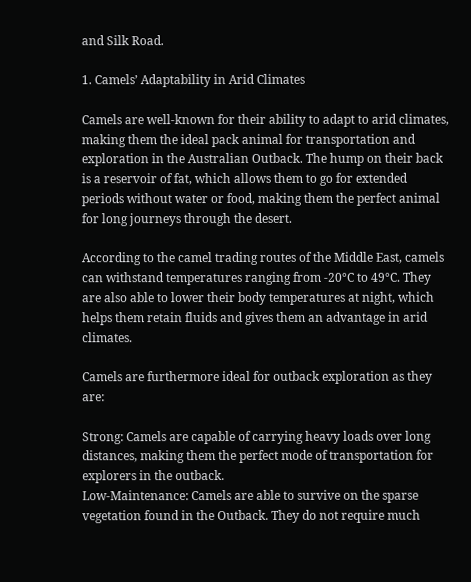and Silk Road.

1. Camels’ Adaptability in Arid Climates

Camels are well-known for their ability to adapt to arid climates, making them the ideal pack animal for transportation and exploration in the Australian Outback. The hump on their back is a reservoir of fat, which allows them to go for extended periods without water or food, making them the perfect animal for long journeys through the desert.

According to the camel trading routes of the Middle East, camels can withstand temperatures ranging from -20°C to 49°C. They are also able to lower their body temperatures at night, which helps them retain fluids and gives them an advantage in arid climates.

Camels are furthermore ideal for outback exploration as they are:

Strong: Camels are capable of carrying heavy loads over long distances, making them the perfect mode of transportation for explorers in the outback.
Low-Maintenance: Camels are able to survive on the sparse vegetation found in the Outback. They do not require much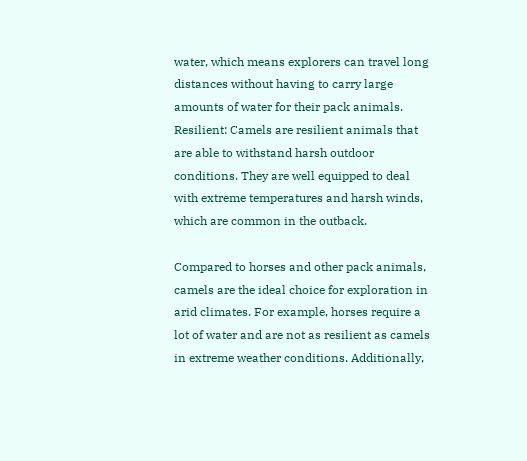water, which means explorers can travel long distances without having to carry large amounts of water for their pack animals.
Resilient: Camels are resilient animals that are able to withstand harsh outdoor conditions. They are well equipped to deal with extreme temperatures and harsh winds, which are common in the outback.

Compared to horses and other pack animals, camels are the ideal choice for exploration in arid climates. For example, horses require a lot of water and are not as resilient as camels in extreme weather conditions. Additionally,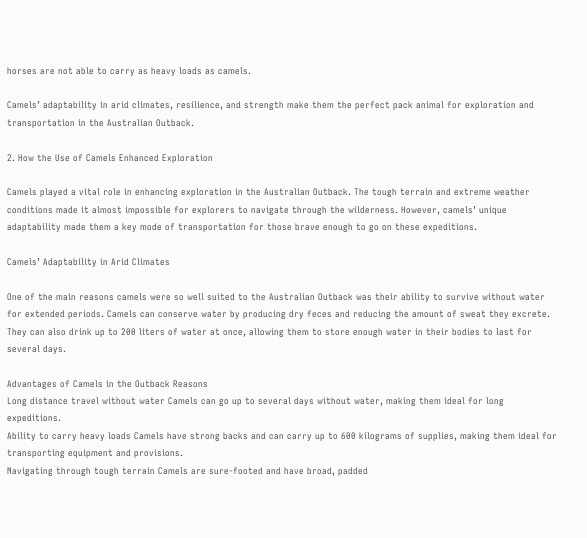horses are not able to carry as heavy loads as camels.

Camels’ adaptability in arid climates, resilience, and strength make them the perfect pack animal for exploration and transportation in the Australian Outback.

2. How the Use of Camels Enhanced Exploration

Camels played a vital role in enhancing exploration in the Australian Outback. The tough terrain and extreme weather conditions made it almost impossible for explorers to navigate through the wilderness. However, camels’ unique adaptability made them a key mode of transportation for those brave enough to go on these expeditions.

Camels’ Adaptability in Arid Climates

One of the main reasons camels were so well suited to the Australian Outback was their ability to survive without water for extended periods. Camels can conserve water by producing dry feces and reducing the amount of sweat they excrete. They can also drink up to 200 liters of water at once, allowing them to store enough water in their bodies to last for several days.

Advantages of Camels in the Outback Reasons
Long distance travel without water Camels can go up to several days without water, making them ideal for long expeditions.
Ability to carry heavy loads Camels have strong backs and can carry up to 600 kilograms of supplies, making them ideal for transporting equipment and provisions.
Navigating through tough terrain Camels are sure-footed and have broad, padded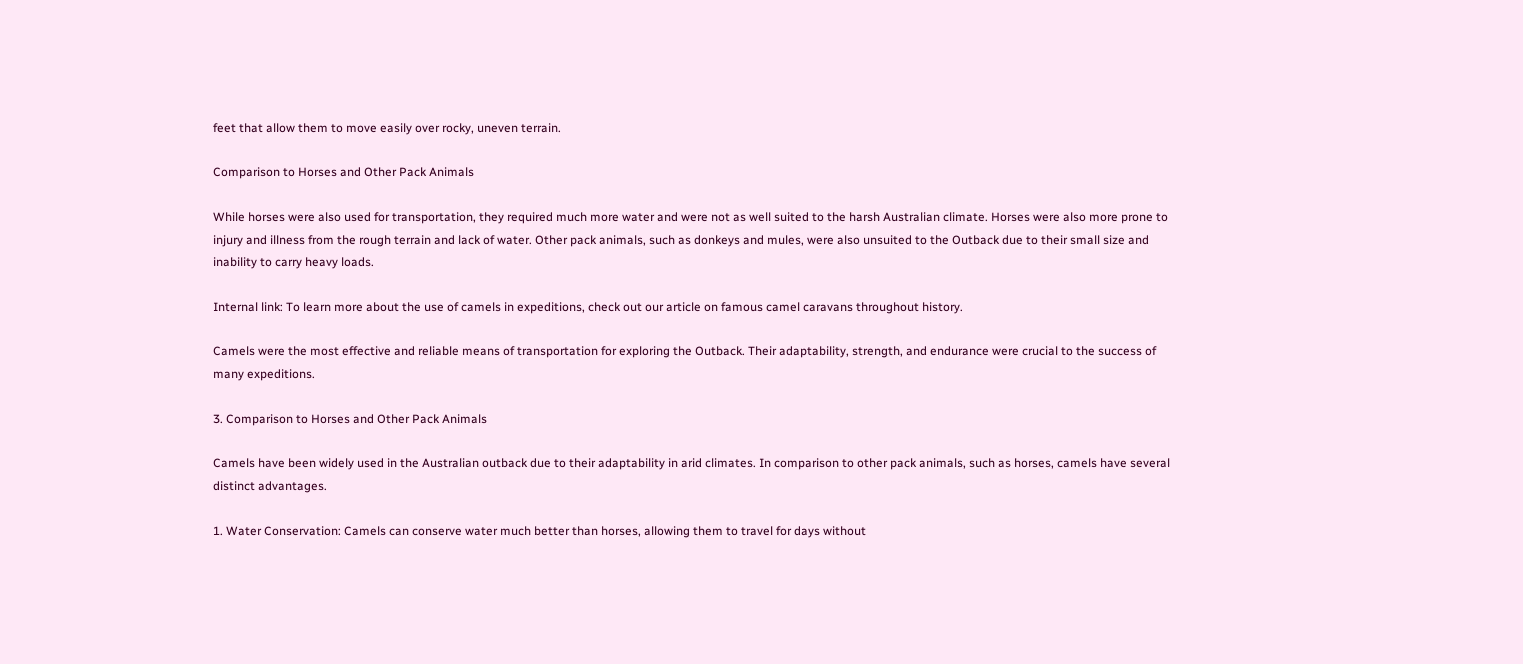feet that allow them to move easily over rocky, uneven terrain.

Comparison to Horses and Other Pack Animals

While horses were also used for transportation, they required much more water and were not as well suited to the harsh Australian climate. Horses were also more prone to injury and illness from the rough terrain and lack of water. Other pack animals, such as donkeys and mules, were also unsuited to the Outback due to their small size and inability to carry heavy loads.

Internal link: To learn more about the use of camels in expeditions, check out our article on famous camel caravans throughout history.

Camels were the most effective and reliable means of transportation for exploring the Outback. Their adaptability, strength, and endurance were crucial to the success of many expeditions.

3. Comparison to Horses and Other Pack Animals

Camels have been widely used in the Australian outback due to their adaptability in arid climates. In comparison to other pack animals, such as horses, camels have several distinct advantages.

1. Water Conservation: Camels can conserve water much better than horses, allowing them to travel for days without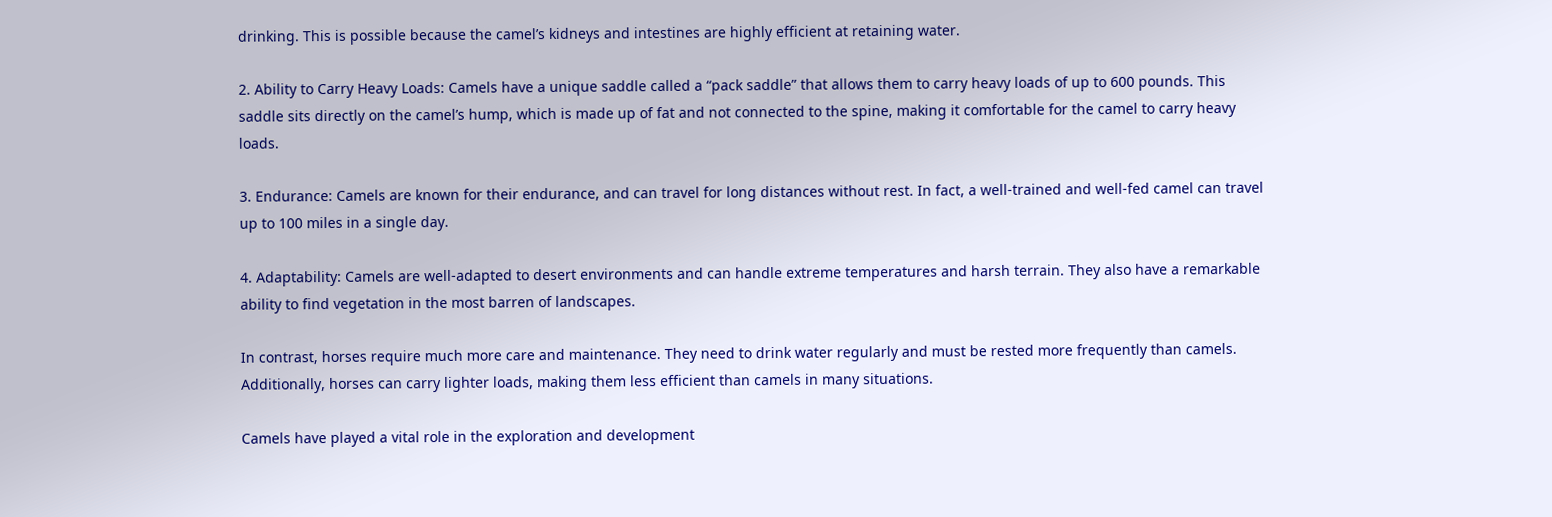drinking. This is possible because the camel’s kidneys and intestines are highly efficient at retaining water.

2. Ability to Carry Heavy Loads: Camels have a unique saddle called a “pack saddle” that allows them to carry heavy loads of up to 600 pounds. This saddle sits directly on the camel’s hump, which is made up of fat and not connected to the spine, making it comfortable for the camel to carry heavy loads.

3. Endurance: Camels are known for their endurance, and can travel for long distances without rest. In fact, a well-trained and well-fed camel can travel up to 100 miles in a single day.

4. Adaptability: Camels are well-adapted to desert environments and can handle extreme temperatures and harsh terrain. They also have a remarkable ability to find vegetation in the most barren of landscapes.

In contrast, horses require much more care and maintenance. They need to drink water regularly and must be rested more frequently than camels. Additionally, horses can carry lighter loads, making them less efficient than camels in many situations.

Camels have played a vital role in the exploration and development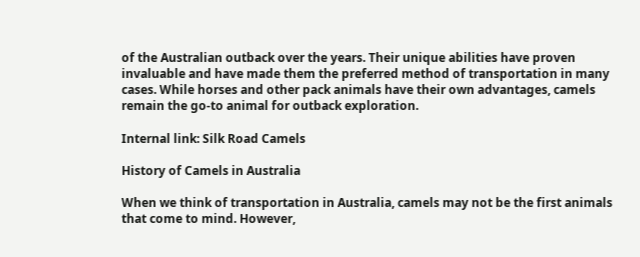of the Australian outback over the years. Their unique abilities have proven invaluable and have made them the preferred method of transportation in many cases. While horses and other pack animals have their own advantages, camels remain the go-to animal for outback exploration.

Internal link: Silk Road Camels

History of Camels in Australia

When we think of transportation in Australia, camels may not be the first animals that come to mind. However,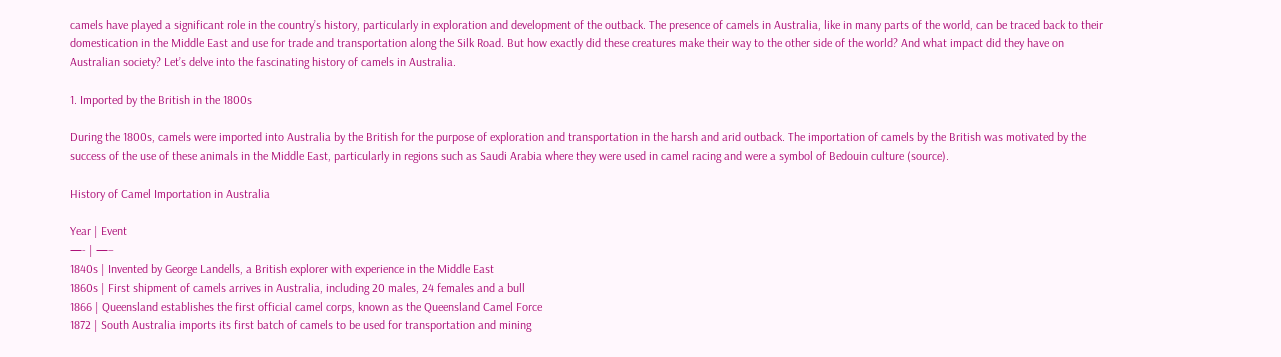camels have played a significant role in the country’s history, particularly in exploration and development of the outback. The presence of camels in Australia, like in many parts of the world, can be traced back to their domestication in the Middle East and use for trade and transportation along the Silk Road. But how exactly did these creatures make their way to the other side of the world? And what impact did they have on Australian society? Let’s delve into the fascinating history of camels in Australia.

1. Imported by the British in the 1800s

During the 1800s, camels were imported into Australia by the British for the purpose of exploration and transportation in the harsh and arid outback. The importation of camels by the British was motivated by the success of the use of these animals in the Middle East, particularly in regions such as Saudi Arabia where they were used in camel racing and were a symbol of Bedouin culture (source).

History of Camel Importation in Australia

Year | Event
—- | —–
1840s | Invented by George Landells, a British explorer with experience in the Middle East
1860s | First shipment of camels arrives in Australia, including 20 males, 24 females and a bull
1866 | Queensland establishes the first official camel corps, known as the Queensland Camel Force
1872 | South Australia imports its first batch of camels to be used for transportation and mining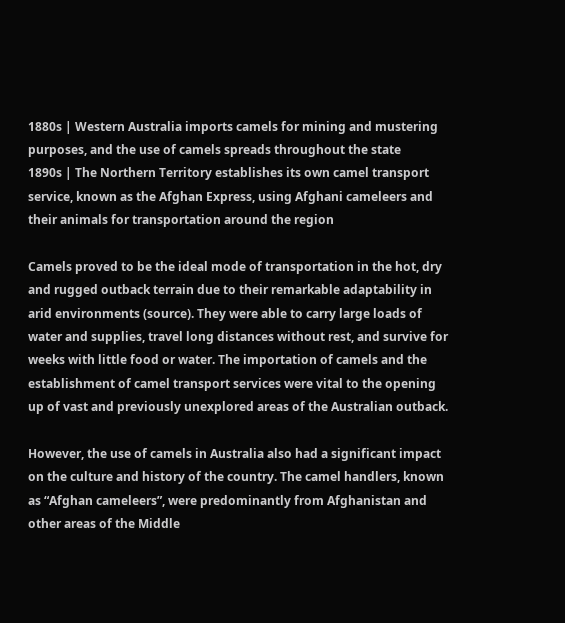1880s | Western Australia imports camels for mining and mustering purposes, and the use of camels spreads throughout the state
1890s | The Northern Territory establishes its own camel transport service, known as the Afghan Express, using Afghani cameleers and their animals for transportation around the region

Camels proved to be the ideal mode of transportation in the hot, dry and rugged outback terrain due to their remarkable adaptability in arid environments (source). They were able to carry large loads of water and supplies, travel long distances without rest, and survive for weeks with little food or water. The importation of camels and the establishment of camel transport services were vital to the opening up of vast and previously unexplored areas of the Australian outback.

However, the use of camels in Australia also had a significant impact on the culture and history of the country. The camel handlers, known as “Afghan cameleers”, were predominantly from Afghanistan and other areas of the Middle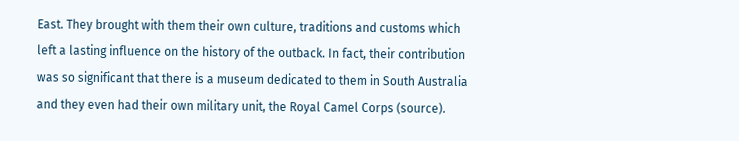East. They brought with them their own culture, traditions and customs which left a lasting influence on the history of the outback. In fact, their contribution was so significant that there is a museum dedicated to them in South Australia and they even had their own military unit, the Royal Camel Corps (source).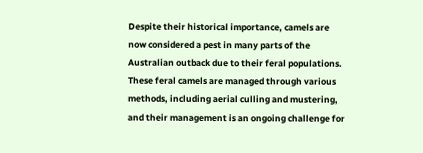Despite their historical importance, camels are now considered a pest in many parts of the Australian outback due to their feral populations. These feral camels are managed through various methods, including aerial culling and mustering, and their management is an ongoing challenge for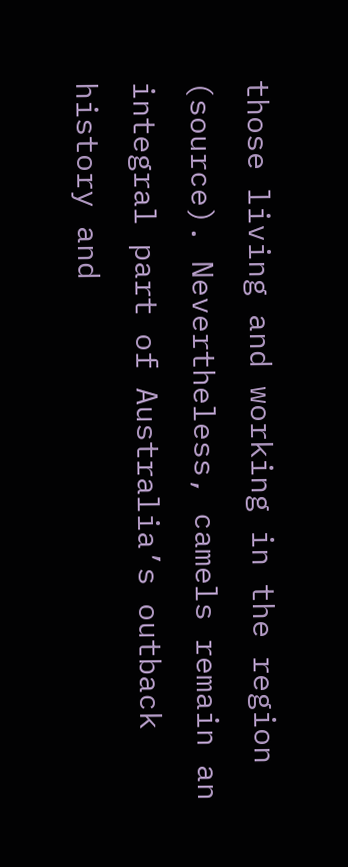those living and working in the region (source). Nevertheless, camels remain an integral part of Australia’s outback history and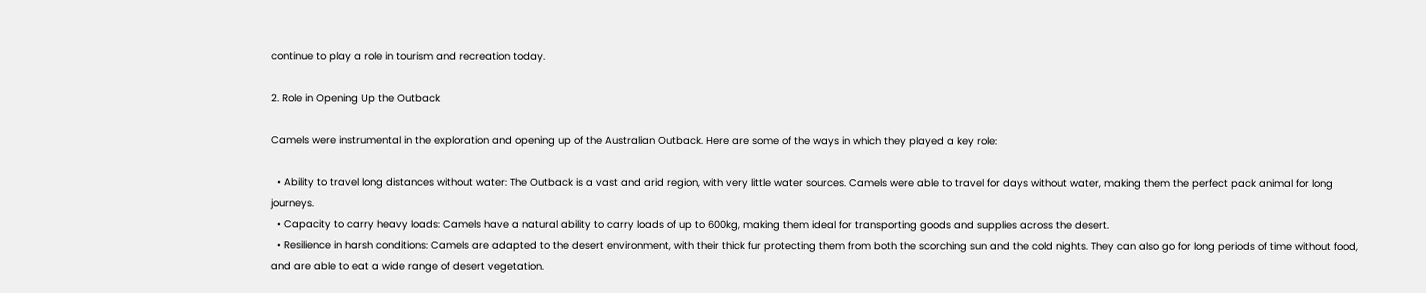continue to play a role in tourism and recreation today.

2. Role in Opening Up the Outback

Camels were instrumental in the exploration and opening up of the Australian Outback. Here are some of the ways in which they played a key role:

  • Ability to travel long distances without water: The Outback is a vast and arid region, with very little water sources. Camels were able to travel for days without water, making them the perfect pack animal for long journeys.
  • Capacity to carry heavy loads: Camels have a natural ability to carry loads of up to 600kg, making them ideal for transporting goods and supplies across the desert.
  • Resilience in harsh conditions: Camels are adapted to the desert environment, with their thick fur protecting them from both the scorching sun and the cold nights. They can also go for long periods of time without food, and are able to eat a wide range of desert vegetation.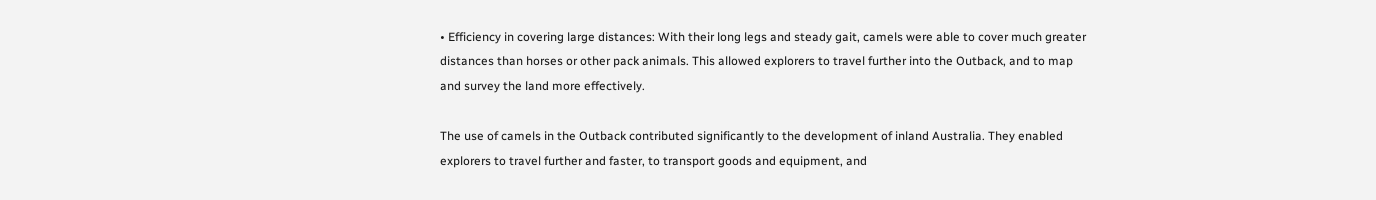• Efficiency in covering large distances: With their long legs and steady gait, camels were able to cover much greater distances than horses or other pack animals. This allowed explorers to travel further into the Outback, and to map and survey the land more effectively.

The use of camels in the Outback contributed significantly to the development of inland Australia. They enabled explorers to travel further and faster, to transport goods and equipment, and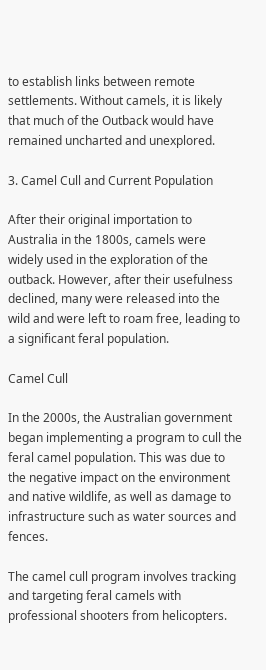to establish links between remote settlements. Without camels, it is likely that much of the Outback would have remained uncharted and unexplored.

3. Camel Cull and Current Population

After their original importation to Australia in the 1800s, camels were widely used in the exploration of the outback. However, after their usefulness declined, many were released into the wild and were left to roam free, leading to a significant feral population.

Camel Cull

In the 2000s, the Australian government began implementing a program to cull the feral camel population. This was due to the negative impact on the environment and native wildlife, as well as damage to infrastructure such as water sources and fences.

The camel cull program involves tracking and targeting feral camels with professional shooters from helicopters.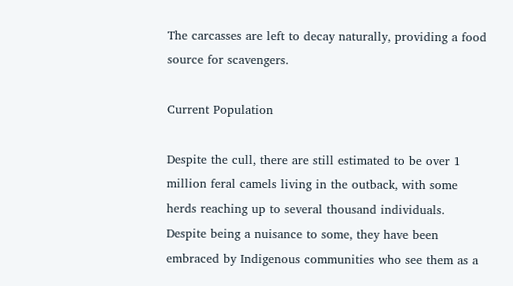The carcasses are left to decay naturally, providing a food source for scavengers.

Current Population

Despite the cull, there are still estimated to be over 1 million feral camels living in the outback, with some herds reaching up to several thousand individuals. Despite being a nuisance to some, they have been embraced by Indigenous communities who see them as a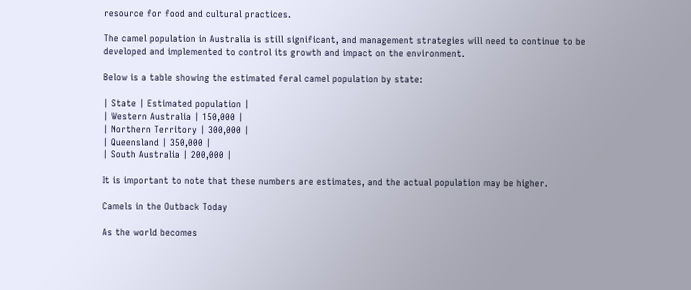resource for food and cultural practices.

The camel population in Australia is still significant, and management strategies will need to continue to be developed and implemented to control its growth and impact on the environment.

Below is a table showing the estimated feral camel population by state:

| State | Estimated population |
| Western Australia | 150,000 |
| Northern Territory | 300,000 |
| Queensland | 350,000 |
| South Australia | 200,000 |

It is important to note that these numbers are estimates, and the actual population may be higher.

Camels in the Outback Today

As the world becomes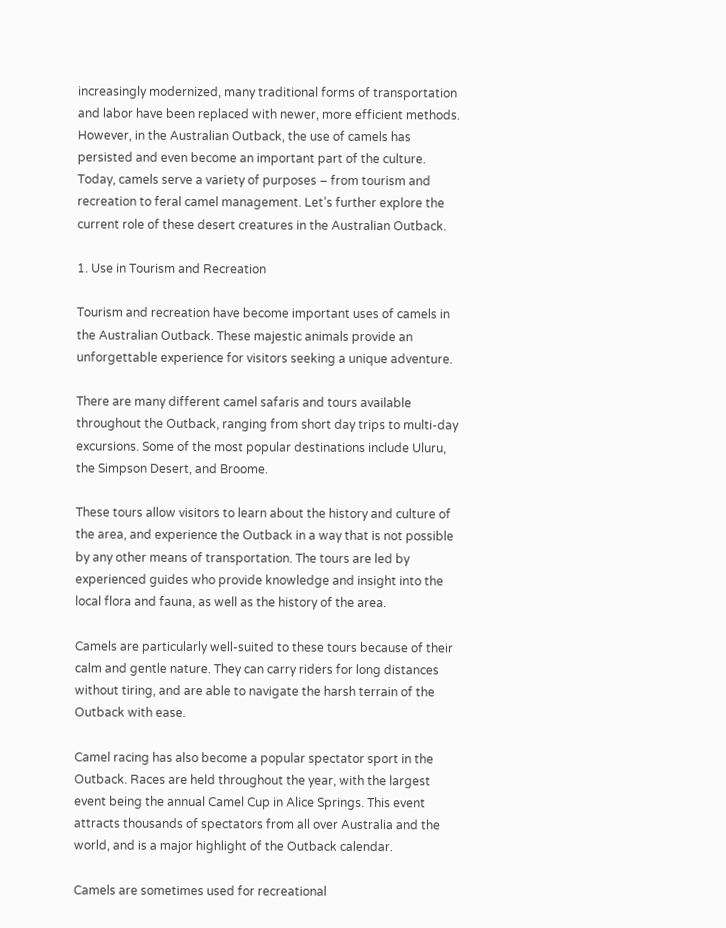increasingly modernized, many traditional forms of transportation and labor have been replaced with newer, more efficient methods. However, in the Australian Outback, the use of camels has persisted and even become an important part of the culture. Today, camels serve a variety of purposes – from tourism and recreation to feral camel management. Let’s further explore the current role of these desert creatures in the Australian Outback.

1. Use in Tourism and Recreation

Tourism and recreation have become important uses of camels in the Australian Outback. These majestic animals provide an unforgettable experience for visitors seeking a unique adventure.

There are many different camel safaris and tours available throughout the Outback, ranging from short day trips to multi-day excursions. Some of the most popular destinations include Uluru, the Simpson Desert, and Broome.

These tours allow visitors to learn about the history and culture of the area, and experience the Outback in a way that is not possible by any other means of transportation. The tours are led by experienced guides who provide knowledge and insight into the local flora and fauna, as well as the history of the area.

Camels are particularly well-suited to these tours because of their calm and gentle nature. They can carry riders for long distances without tiring, and are able to navigate the harsh terrain of the Outback with ease.

Camel racing has also become a popular spectator sport in the Outback. Races are held throughout the year, with the largest event being the annual Camel Cup in Alice Springs. This event attracts thousands of spectators from all over Australia and the world, and is a major highlight of the Outback calendar.

Camels are sometimes used for recreational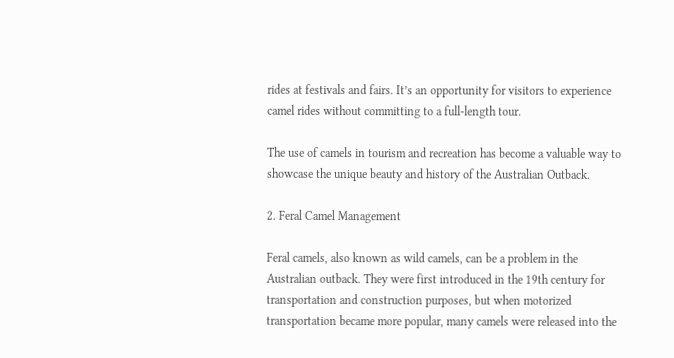rides at festivals and fairs. It’s an opportunity for visitors to experience camel rides without committing to a full-length tour.

The use of camels in tourism and recreation has become a valuable way to showcase the unique beauty and history of the Australian Outback.

2. Feral Camel Management

Feral camels, also known as wild camels, can be a problem in the Australian outback. They were first introduced in the 19th century for transportation and construction purposes, but when motorized transportation became more popular, many camels were released into the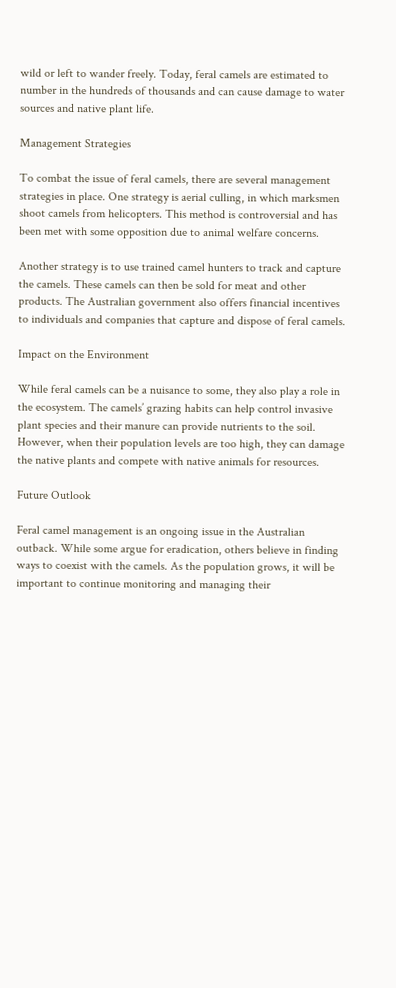wild or left to wander freely. Today, feral camels are estimated to number in the hundreds of thousands and can cause damage to water sources and native plant life.

Management Strategies

To combat the issue of feral camels, there are several management strategies in place. One strategy is aerial culling, in which marksmen shoot camels from helicopters. This method is controversial and has been met with some opposition due to animal welfare concerns.

Another strategy is to use trained camel hunters to track and capture the camels. These camels can then be sold for meat and other products. The Australian government also offers financial incentives to individuals and companies that capture and dispose of feral camels.

Impact on the Environment

While feral camels can be a nuisance to some, they also play a role in the ecosystem. The camels’ grazing habits can help control invasive plant species and their manure can provide nutrients to the soil. However, when their population levels are too high, they can damage the native plants and compete with native animals for resources.

Future Outlook

Feral camel management is an ongoing issue in the Australian outback. While some argue for eradication, others believe in finding ways to coexist with the camels. As the population grows, it will be important to continue monitoring and managing their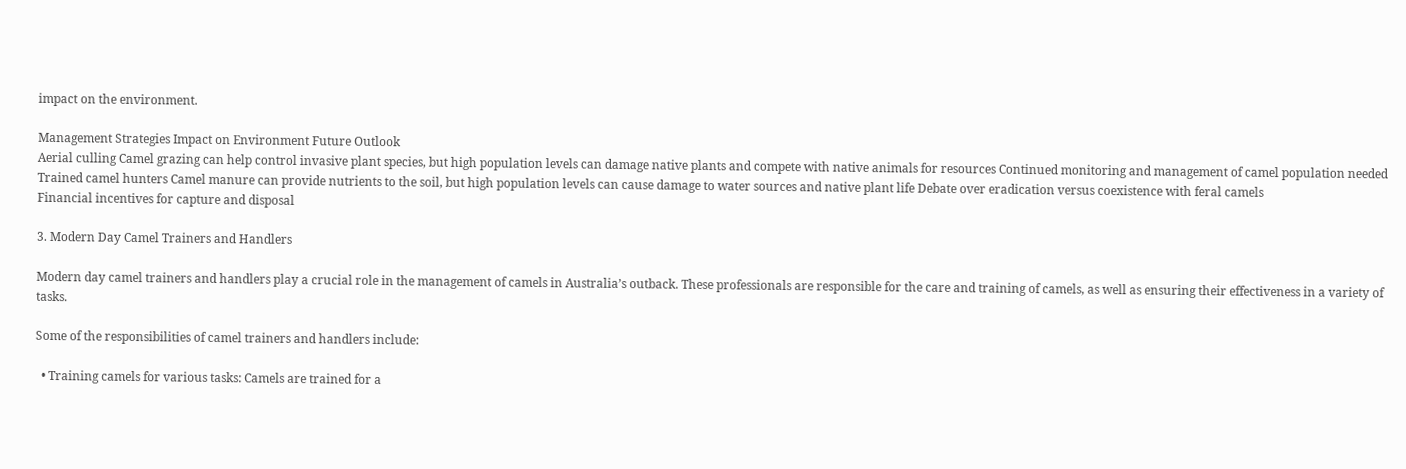impact on the environment.

Management Strategies Impact on Environment Future Outlook
Aerial culling Camel grazing can help control invasive plant species, but high population levels can damage native plants and compete with native animals for resources Continued monitoring and management of camel population needed
Trained camel hunters Camel manure can provide nutrients to the soil, but high population levels can cause damage to water sources and native plant life Debate over eradication versus coexistence with feral camels
Financial incentives for capture and disposal

3. Modern Day Camel Trainers and Handlers

Modern day camel trainers and handlers play a crucial role in the management of camels in Australia’s outback. These professionals are responsible for the care and training of camels, as well as ensuring their effectiveness in a variety of tasks.

Some of the responsibilities of camel trainers and handlers include:

  • Training camels for various tasks: Camels are trained for a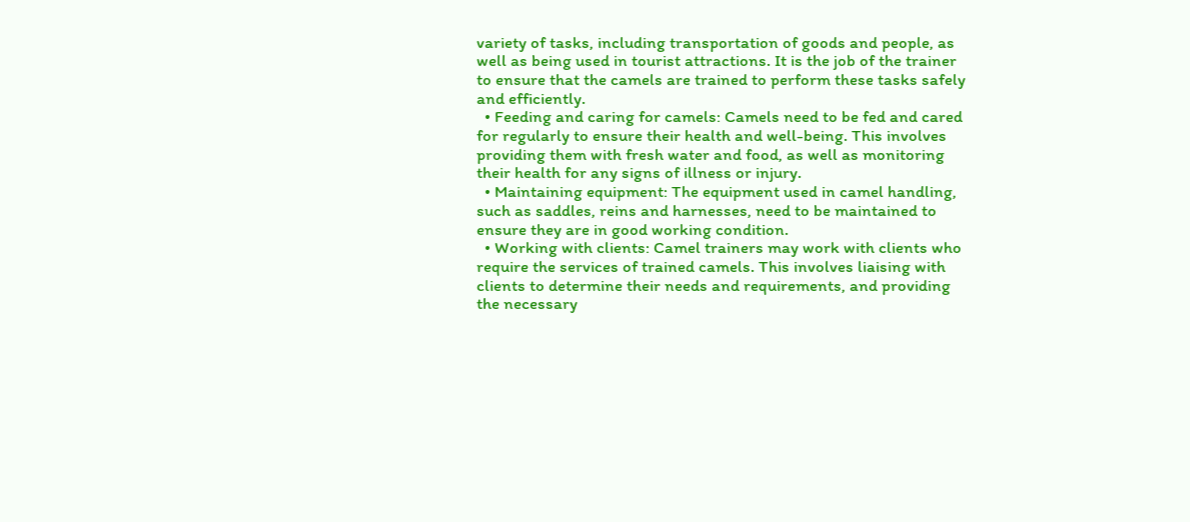variety of tasks, including transportation of goods and people, as well as being used in tourist attractions. It is the job of the trainer to ensure that the camels are trained to perform these tasks safely and efficiently.
  • Feeding and caring for camels: Camels need to be fed and cared for regularly to ensure their health and well-being. This involves providing them with fresh water and food, as well as monitoring their health for any signs of illness or injury.
  • Maintaining equipment: The equipment used in camel handling, such as saddles, reins and harnesses, need to be maintained to ensure they are in good working condition.
  • Working with clients: Camel trainers may work with clients who require the services of trained camels. This involves liaising with clients to determine their needs and requirements, and providing the necessary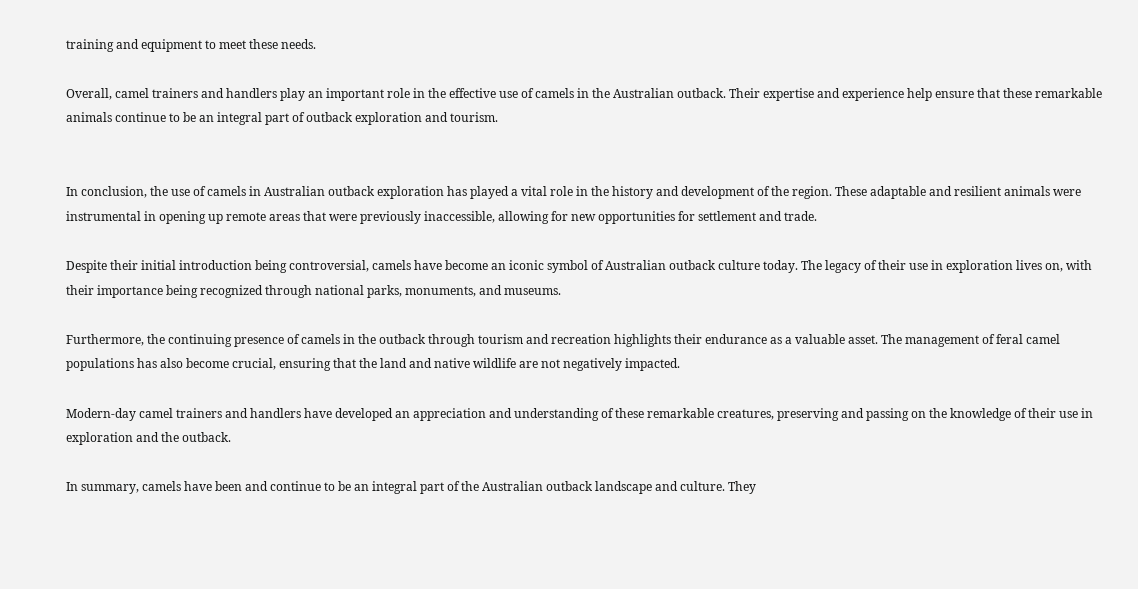training and equipment to meet these needs.

Overall, camel trainers and handlers play an important role in the effective use of camels in the Australian outback. Their expertise and experience help ensure that these remarkable animals continue to be an integral part of outback exploration and tourism.


In conclusion, the use of camels in Australian outback exploration has played a vital role in the history and development of the region. These adaptable and resilient animals were instrumental in opening up remote areas that were previously inaccessible, allowing for new opportunities for settlement and trade.

Despite their initial introduction being controversial, camels have become an iconic symbol of Australian outback culture today. The legacy of their use in exploration lives on, with their importance being recognized through national parks, monuments, and museums.

Furthermore, the continuing presence of camels in the outback through tourism and recreation highlights their endurance as a valuable asset. The management of feral camel populations has also become crucial, ensuring that the land and native wildlife are not negatively impacted.

Modern-day camel trainers and handlers have developed an appreciation and understanding of these remarkable creatures, preserving and passing on the knowledge of their use in exploration and the outback.

In summary, camels have been and continue to be an integral part of the Australian outback landscape and culture. They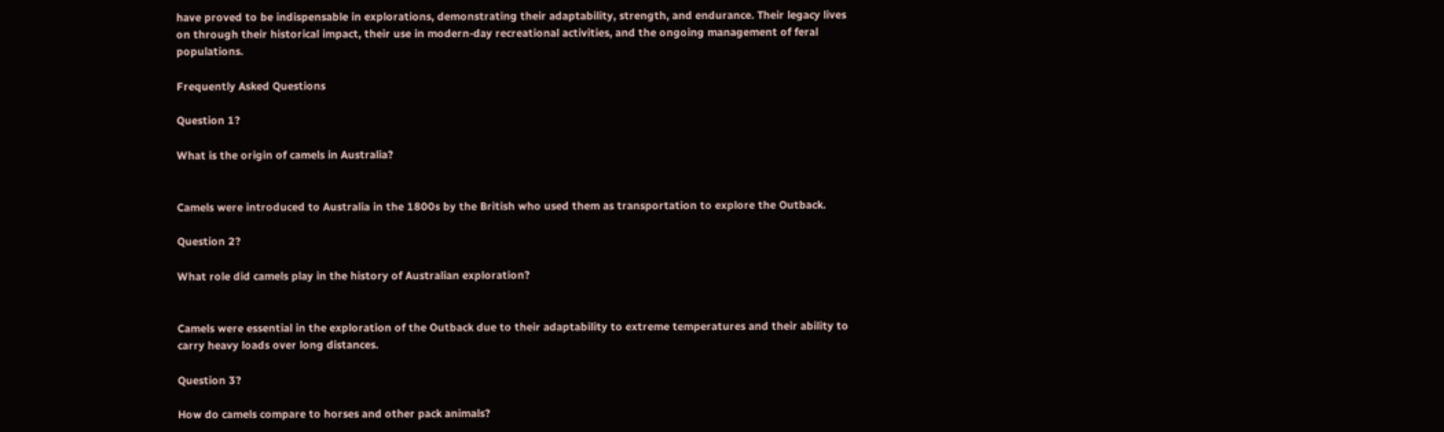have proved to be indispensable in explorations, demonstrating their adaptability, strength, and endurance. Their legacy lives on through their historical impact, their use in modern-day recreational activities, and the ongoing management of feral populations.

Frequently Asked Questions

Question 1?

What is the origin of camels in Australia?


Camels were introduced to Australia in the 1800s by the British who used them as transportation to explore the Outback.

Question 2?

What role did camels play in the history of Australian exploration?


Camels were essential in the exploration of the Outback due to their adaptability to extreme temperatures and their ability to carry heavy loads over long distances.

Question 3?

How do camels compare to horses and other pack animals?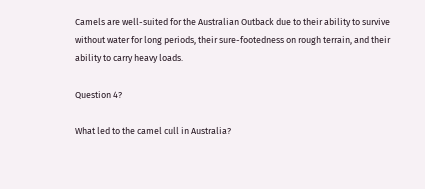Camels are well-suited for the Australian Outback due to their ability to survive without water for long periods, their sure-footedness on rough terrain, and their ability to carry heavy loads.

Question 4?

What led to the camel cull in Australia?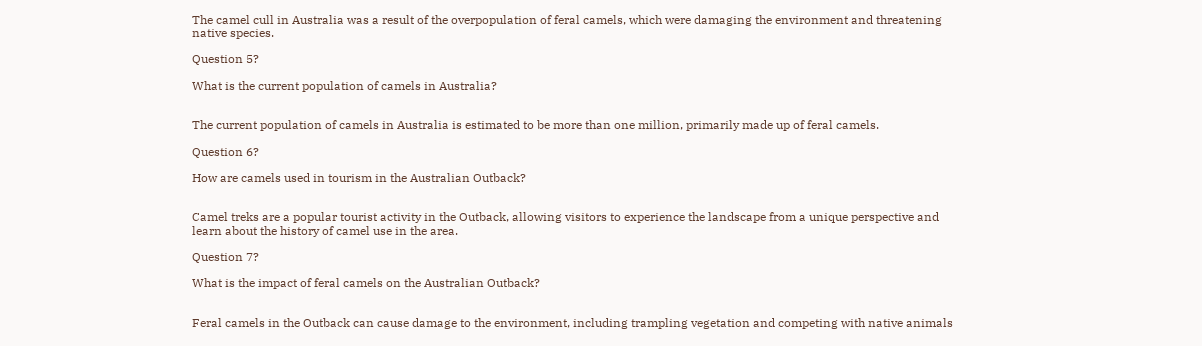The camel cull in Australia was a result of the overpopulation of feral camels, which were damaging the environment and threatening native species.

Question 5?

What is the current population of camels in Australia?


The current population of camels in Australia is estimated to be more than one million, primarily made up of feral camels.

Question 6?

How are camels used in tourism in the Australian Outback?


Camel treks are a popular tourist activity in the Outback, allowing visitors to experience the landscape from a unique perspective and learn about the history of camel use in the area.

Question 7?

What is the impact of feral camels on the Australian Outback?


Feral camels in the Outback can cause damage to the environment, including trampling vegetation and competing with native animals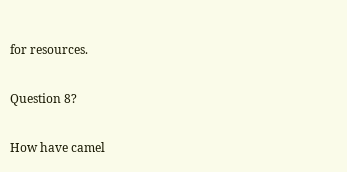for resources.

Question 8?

How have camel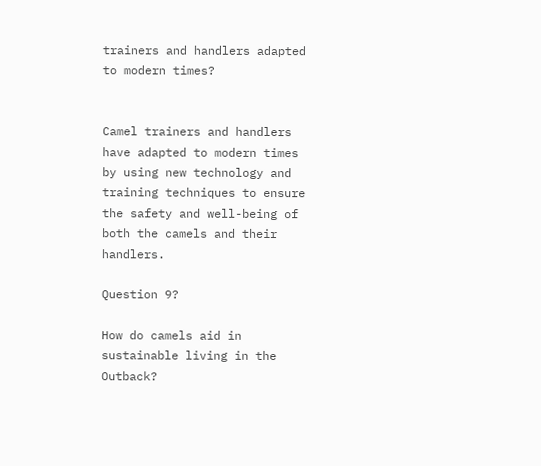trainers and handlers adapted to modern times?


Camel trainers and handlers have adapted to modern times by using new technology and training techniques to ensure the safety and well-being of both the camels and their handlers.

Question 9?

How do camels aid in sustainable living in the Outback?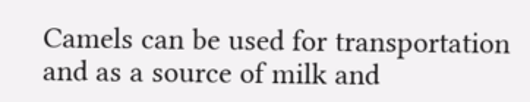Camels can be used for transportation and as a source of milk and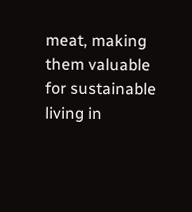meat, making them valuable for sustainable living in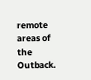remote areas of the Outback.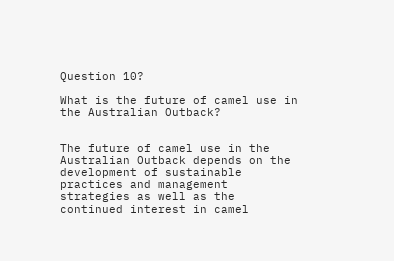Question 10?

What is the future of camel use in the Australian Outback?


The future of camel use in the Australian Outback depends on the development of sustainable practices and management strategies as well as the continued interest in camel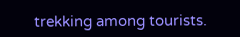trekking among tourists.